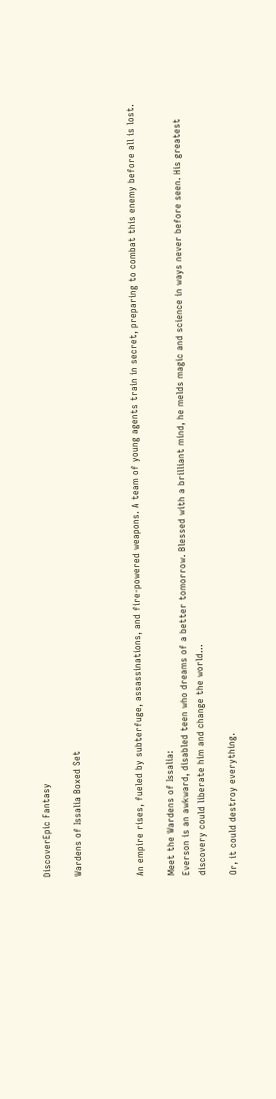DiscoverEpic Fantasy

Wardens of Issalia Boxed Set



An empire rises, fueled by subterfuge, assassinations, and fire-powered weapons. A team of young agents train in secret, preparing to combat this enemy before all is lost.

Meet the Wardens of Issalia:
Everson is an awkward, disabled teen who dreams of a better tomorrow. Blessed with a brilliant mind, he melds magic and science in ways never before seen. His greatest discovery could liberate him and change the world...

Or, it could destroy everything.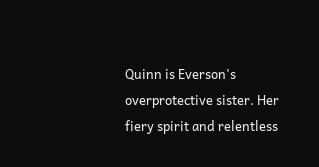Quinn is Everson's overprotective sister. Her fiery spirit and relentless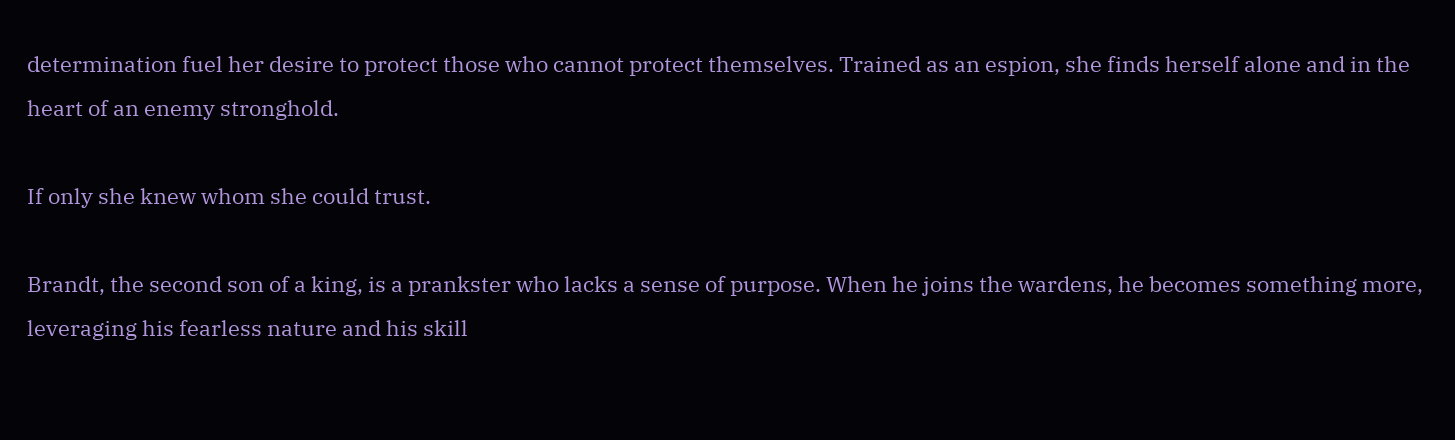determination fuel her desire to protect those who cannot protect themselves. Trained as an espion, she finds herself alone and in the heart of an enemy stronghold.

If only she knew whom she could trust.

Brandt, the second son of a king, is a prankster who lacks a sense of purpose. When he joins the wardens, he becomes something more, leveraging his fearless nature and his skill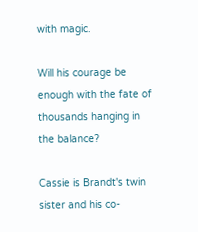with magic.

Will his courage be enough with the fate of thousands hanging in the balance?

Cassie is Brandt's twin sister and his co-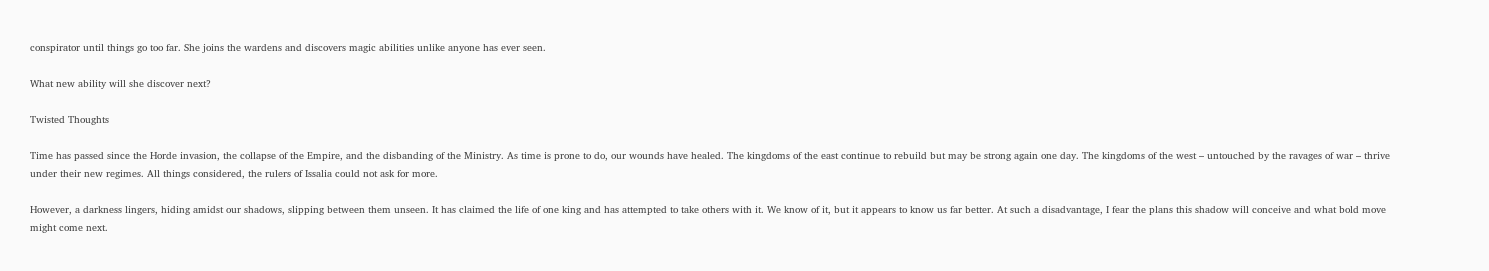conspirator until things go too far. She joins the wardens and discovers magic abilities unlike anyone has ever seen.

What new ability will she discover next?

Twisted Thoughts

Time has passed since the Horde invasion, the collapse of the Empire, and the disbanding of the Ministry. As time is prone to do, our wounds have healed. The kingdoms of the east continue to rebuild but may be strong again one day. The kingdoms of the west – untouched by the ravages of war – thrive under their new regimes. All things considered, the rulers of Issalia could not ask for more.

However, a darkness lingers, hiding amidst our shadows, slipping between them unseen. It has claimed the life of one king and has attempted to take others with it. We know of it, but it appears to know us far better. At such a disadvantage, I fear the plans this shadow will conceive and what bold move might come next.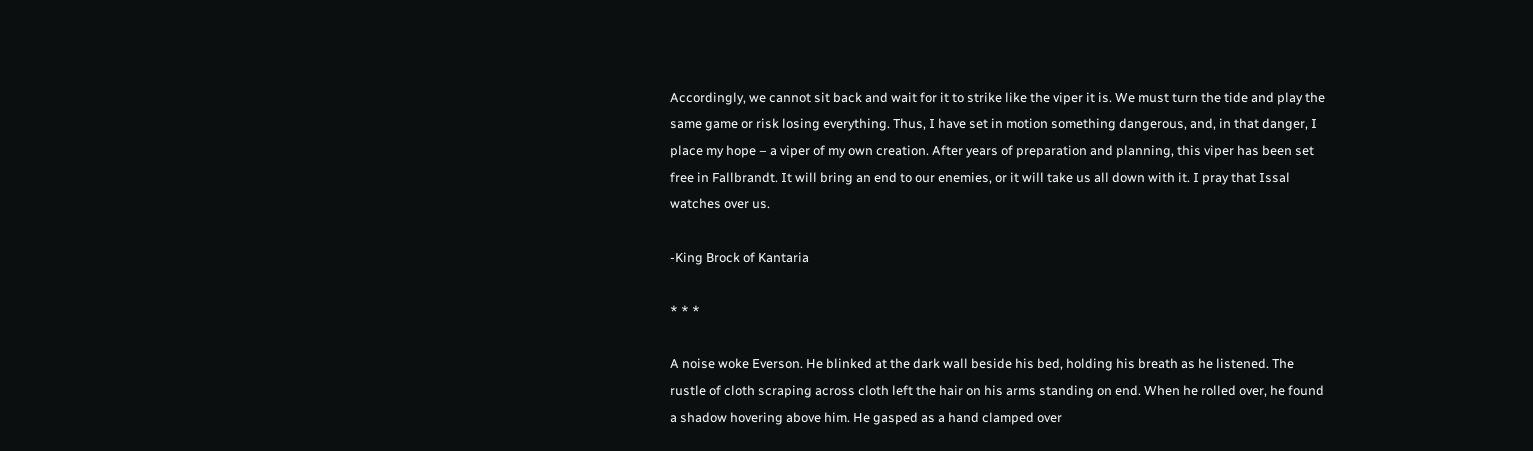Accordingly, we cannot sit back and wait for it to strike like the viper it is. We must turn the tide and play the same game or risk losing everything. Thus, I have set in motion something dangerous, and, in that danger, I place my hope – a viper of my own creation. After years of preparation and planning, this viper has been set free in Fallbrandt. It will bring an end to our enemies, or it will take us all down with it. I pray that Issal watches over us.

-King Brock of Kantaria

* * *

A noise woke Everson. He blinked at the dark wall beside his bed, holding his breath as he listened. The rustle of cloth scraping across cloth left the hair on his arms standing on end. When he rolled over, he found a shadow hovering above him. He gasped as a hand clamped over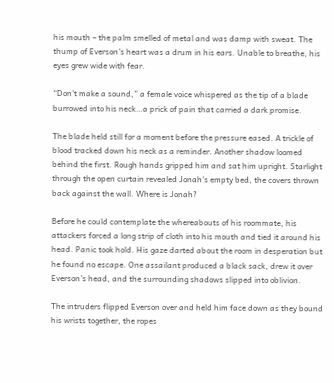his mouth – the palm smelled of metal and was damp with sweat. The thump of Everson’s heart was a drum in his ears. Unable to breathe, his eyes grew wide with fear.

“Don’t make a sound,” a female voice whispered as the tip of a blade burrowed into his neck…a prick of pain that carried a dark promise.

The blade held still for a moment before the pressure eased. A trickle of blood tracked down his neck as a reminder. Another shadow loomed behind the first. Rough hands gripped him and sat him upright. Starlight through the open curtain revealed Jonah’s empty bed, the covers thrown back against the wall. Where is Jonah?

Before he could contemplate the whereabouts of his roommate, his attackers forced a long strip of cloth into his mouth and tied it around his head. Panic took hold. His gaze darted about the room in desperation but he found no escape. One assailant produced a black sack, drew it over Everson’s head, and the surrounding shadows slipped into oblivion.

The intruders flipped Everson over and held him face down as they bound his wrists together, the ropes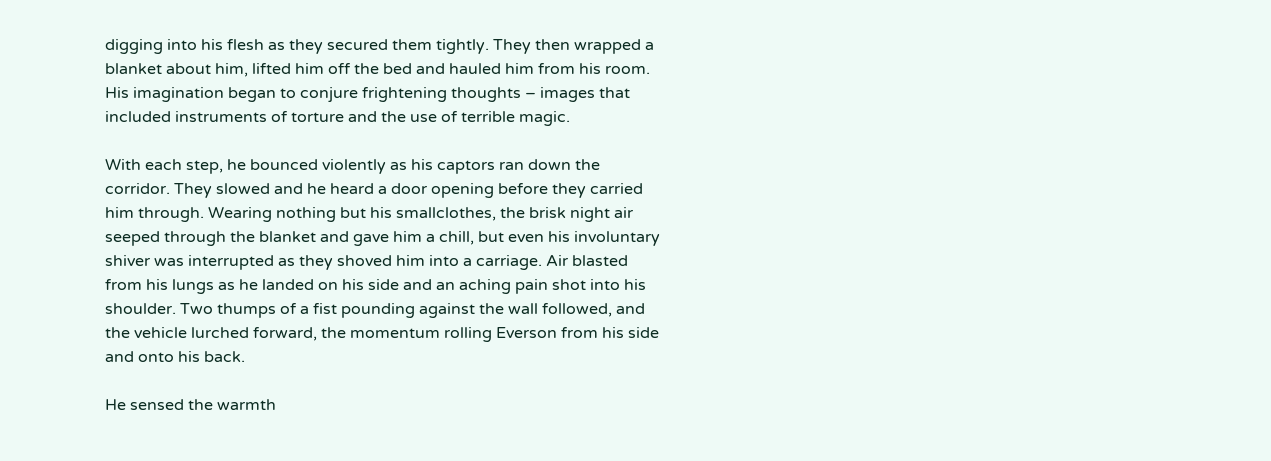digging into his flesh as they secured them tightly. They then wrapped a blanket about him, lifted him off the bed and hauled him from his room. His imagination began to conjure frightening thoughts – images that included instruments of torture and the use of terrible magic.

With each step, he bounced violently as his captors ran down the corridor. They slowed and he heard a door opening before they carried him through. Wearing nothing but his smallclothes, the brisk night air seeped through the blanket and gave him a chill, but even his involuntary shiver was interrupted as they shoved him into a carriage. Air blasted from his lungs as he landed on his side and an aching pain shot into his shoulder. Two thumps of a fist pounding against the wall followed, and the vehicle lurched forward, the momentum rolling Everson from his side and onto his back.

He sensed the warmth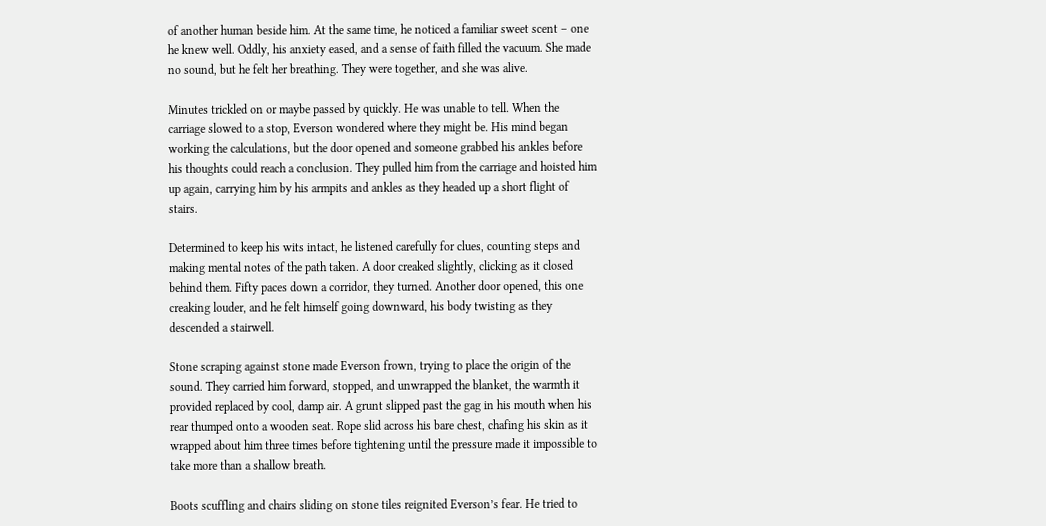of another human beside him. At the same time, he noticed a familiar sweet scent – one he knew well. Oddly, his anxiety eased, and a sense of faith filled the vacuum. She made no sound, but he felt her breathing. They were together, and she was alive.

Minutes trickled on or maybe passed by quickly. He was unable to tell. When the carriage slowed to a stop, Everson wondered where they might be. His mind began working the calculations, but the door opened and someone grabbed his ankles before his thoughts could reach a conclusion. They pulled him from the carriage and hoisted him up again, carrying him by his armpits and ankles as they headed up a short flight of stairs.

Determined to keep his wits intact, he listened carefully for clues, counting steps and making mental notes of the path taken. A door creaked slightly, clicking as it closed behind them. Fifty paces down a corridor, they turned. Another door opened, this one creaking louder, and he felt himself going downward, his body twisting as they descended a stairwell.

Stone scraping against stone made Everson frown, trying to place the origin of the sound. They carried him forward, stopped, and unwrapped the blanket, the warmth it provided replaced by cool, damp air. A grunt slipped past the gag in his mouth when his rear thumped onto a wooden seat. Rope slid across his bare chest, chafing his skin as it wrapped about him three times before tightening until the pressure made it impossible to take more than a shallow breath.

Boots scuffling and chairs sliding on stone tiles reignited Everson’s fear. He tried to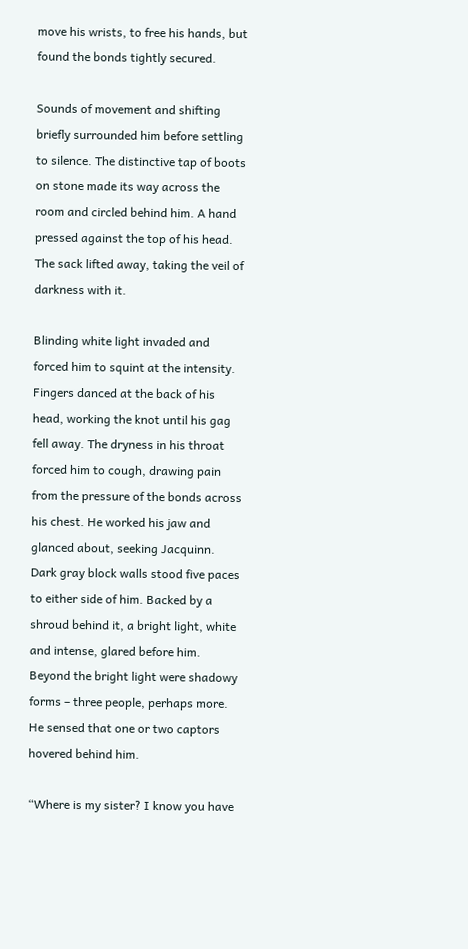move his wrists, to free his hands, but found the bonds tightly secured.

Sounds of movement and shifting briefly surrounded him before settling to silence. The distinctive tap of boots on stone made its way across the room and circled behind him. A hand pressed against the top of his head. The sack lifted away, taking the veil of darkness with it.

Blinding white light invaded and forced him to squint at the intensity. Fingers danced at the back of his head, working the knot until his gag fell away. The dryness in his throat forced him to cough, drawing pain from the pressure of the bonds across his chest. He worked his jaw and glanced about, seeking Jacquinn. Dark gray block walls stood five paces to either side of him. Backed by a shroud behind it, a bright light, white and intense, glared before him. Beyond the bright light were shadowy forms – three people, perhaps more. He sensed that one or two captors hovered behind him.

“Where is my sister? I know you have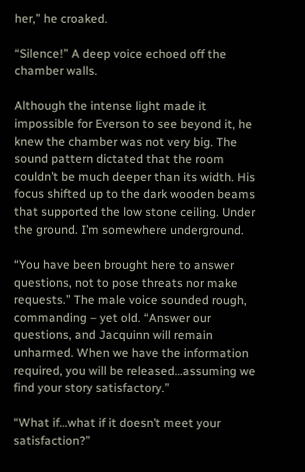her,” he croaked.

“Silence!” A deep voice echoed off the chamber walls.

Although the intense light made it impossible for Everson to see beyond it, he knew the chamber was not very big. The sound pattern dictated that the room couldn’t be much deeper than its width. His focus shifted up to the dark wooden beams that supported the low stone ceiling. Under the ground. I’m somewhere underground.

“You have been brought here to answer questions, not to pose threats nor make requests.” The male voice sounded rough, commanding – yet old. “Answer our questions, and Jacquinn will remain unharmed. When we have the information required, you will be released…assuming we find your story satisfactory.”

“What if…what if it doesn’t meet your satisfaction?”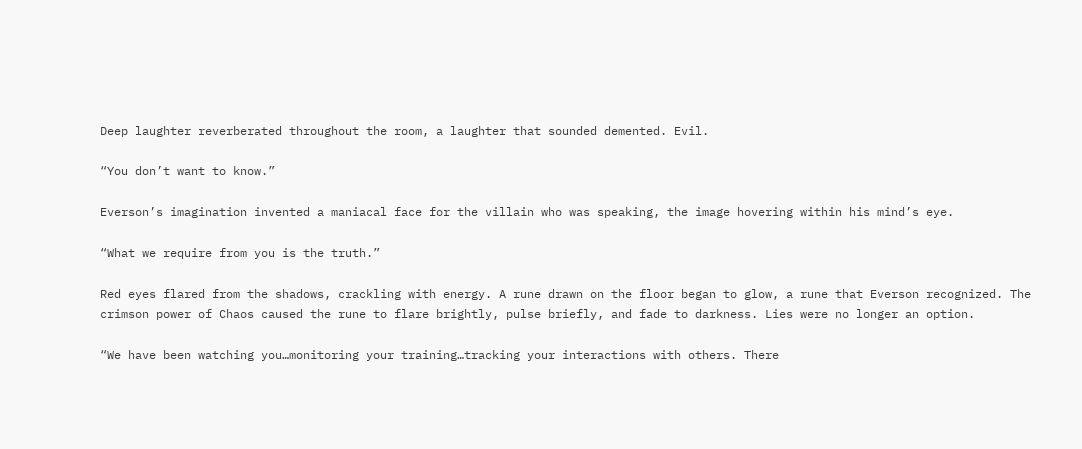Deep laughter reverberated throughout the room, a laughter that sounded demented. Evil.

“You don’t want to know.”

Everson’s imagination invented a maniacal face for the villain who was speaking, the image hovering within his mind’s eye.

“What we require from you is the truth.”

Red eyes flared from the shadows, crackling with energy. A rune drawn on the floor began to glow, a rune that Everson recognized. The crimson power of Chaos caused the rune to flare brightly, pulse briefly, and fade to darkness. Lies were no longer an option.

“We have been watching you…monitoring your training…tracking your interactions with others. There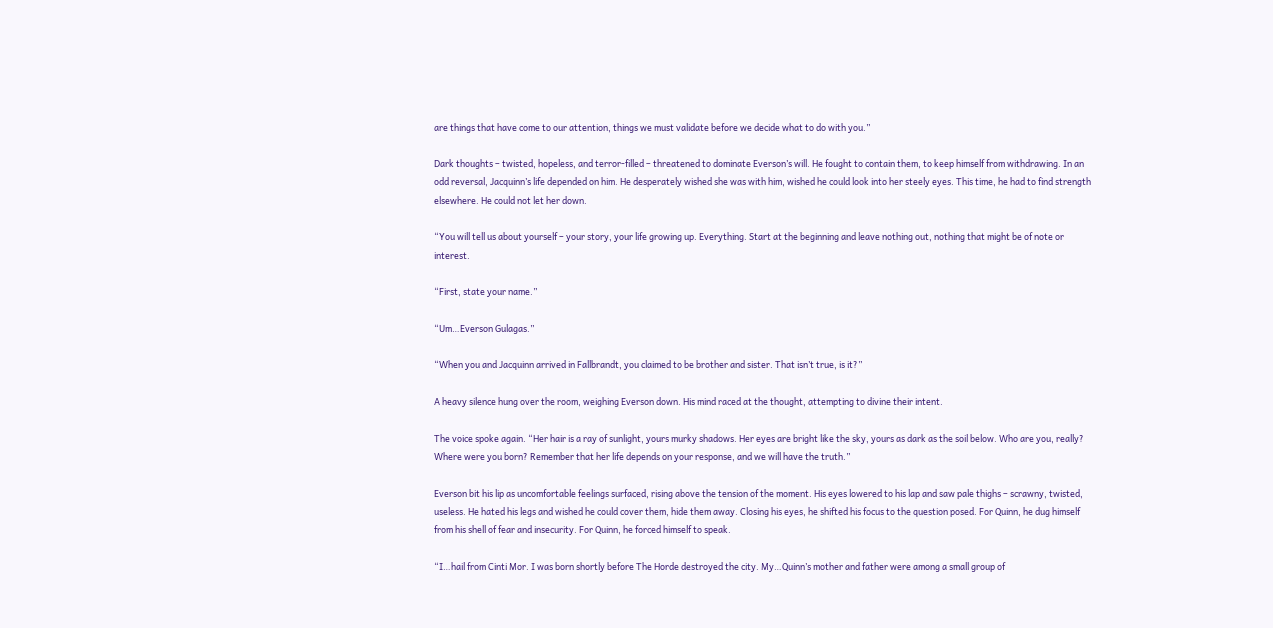are things that have come to our attention, things we must validate before we decide what to do with you.”

Dark thoughts – twisted, hopeless, and terror-filled – threatened to dominate Everson’s will. He fought to contain them, to keep himself from withdrawing. In an odd reversal, Jacquinn’s life depended on him. He desperately wished she was with him, wished he could look into her steely eyes. This time, he had to find strength elsewhere. He could not let her down.

“You will tell us about yourself – your story, your life growing up. Everything. Start at the beginning and leave nothing out, nothing that might be of note or interest.

“First, state your name.”

“Um…Everson Gulagas.”

“When you and Jacquinn arrived in Fallbrandt, you claimed to be brother and sister. That isn’t true, is it?”

A heavy silence hung over the room, weighing Everson down. His mind raced at the thought, attempting to divine their intent.

The voice spoke again. “Her hair is a ray of sunlight, yours murky shadows. Her eyes are bright like the sky, yours as dark as the soil below. Who are you, really? Where were you born? Remember that her life depends on your response, and we will have the truth.”

Everson bit his lip as uncomfortable feelings surfaced, rising above the tension of the moment. His eyes lowered to his lap and saw pale thighs – scrawny, twisted, useless. He hated his legs and wished he could cover them, hide them away. Closing his eyes, he shifted his focus to the question posed. For Quinn, he dug himself from his shell of fear and insecurity. For Quinn, he forced himself to speak.

“I…hail from Cinti Mor. I was born shortly before The Horde destroyed the city. My…Quinn’s mother and father were among a small group of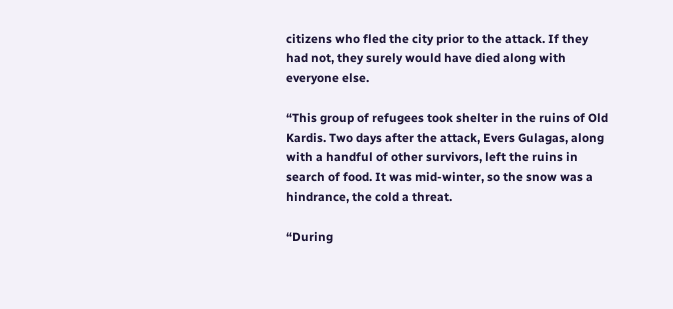citizens who fled the city prior to the attack. If they had not, they surely would have died along with everyone else.

“This group of refugees took shelter in the ruins of Old Kardis. Two days after the attack, Evers Gulagas, along with a handful of other survivors, left the ruins in search of food. It was mid-winter, so the snow was a hindrance, the cold a threat.

“During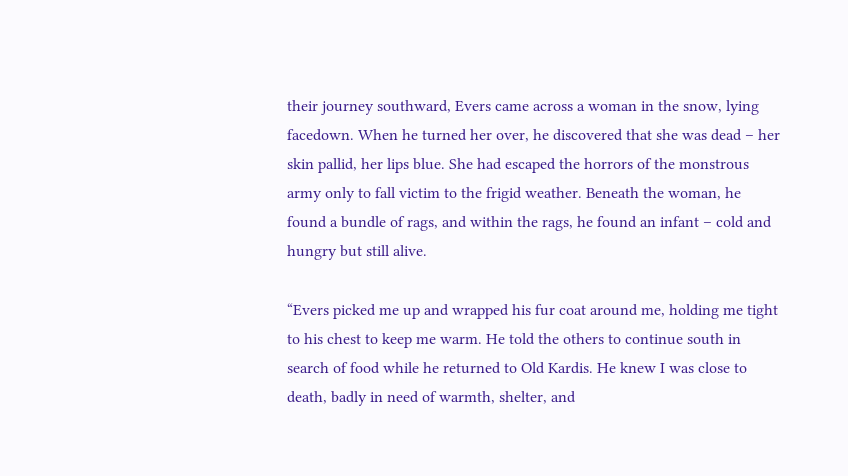their journey southward, Evers came across a woman in the snow, lying facedown. When he turned her over, he discovered that she was dead – her skin pallid, her lips blue. She had escaped the horrors of the monstrous army only to fall victim to the frigid weather. Beneath the woman, he found a bundle of rags, and within the rags, he found an infant – cold and hungry but still alive.

“Evers picked me up and wrapped his fur coat around me, holding me tight to his chest to keep me warm. He told the others to continue south in search of food while he returned to Old Kardis. He knew I was close to death, badly in need of warmth, shelter, and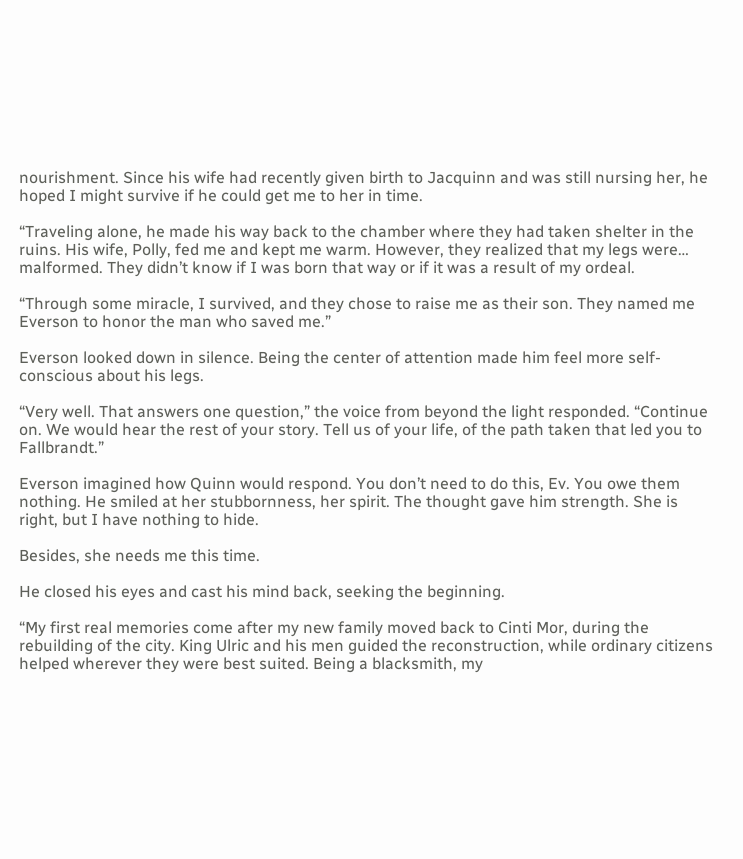nourishment. Since his wife had recently given birth to Jacquinn and was still nursing her, he hoped I might survive if he could get me to her in time.

“Traveling alone, he made his way back to the chamber where they had taken shelter in the ruins. His wife, Polly, fed me and kept me warm. However, they realized that my legs were… malformed. They didn’t know if I was born that way or if it was a result of my ordeal.

“Through some miracle, I survived, and they chose to raise me as their son. They named me Everson to honor the man who saved me.”

Everson looked down in silence. Being the center of attention made him feel more self-conscious about his legs.

“Very well. That answers one question,” the voice from beyond the light responded. “Continue on. We would hear the rest of your story. Tell us of your life, of the path taken that led you to Fallbrandt.”

Everson imagined how Quinn would respond. You don’t need to do this, Ev. You owe them nothing. He smiled at her stubbornness, her spirit. The thought gave him strength. She is right, but I have nothing to hide.

Besides, she needs me this time.

He closed his eyes and cast his mind back, seeking the beginning.

“My first real memories come after my new family moved back to Cinti Mor, during the rebuilding of the city. King Ulric and his men guided the reconstruction, while ordinary citizens helped wherever they were best suited. Being a blacksmith, my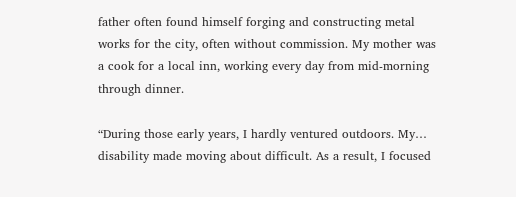father often found himself forging and constructing metal works for the city, often without commission. My mother was a cook for a local inn, working every day from mid-morning through dinner.

“During those early years, I hardly ventured outdoors. My… disability made moving about difficult. As a result, I focused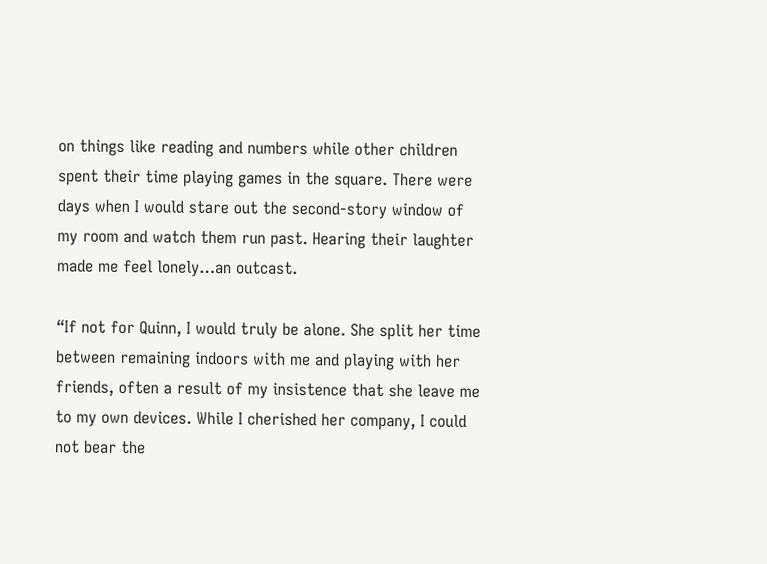on things like reading and numbers while other children spent their time playing games in the square. There were days when I would stare out the second-story window of my room and watch them run past. Hearing their laughter made me feel lonely…an outcast.

“If not for Quinn, I would truly be alone. She split her time between remaining indoors with me and playing with her friends, often a result of my insistence that she leave me to my own devices. While I cherished her company, I could not bear the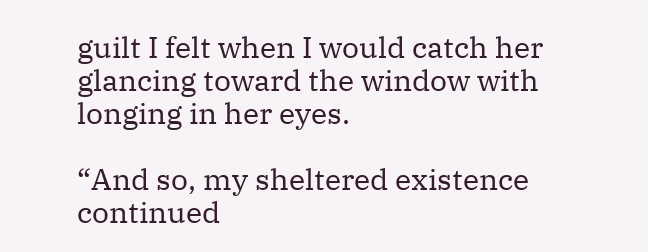guilt I felt when I would catch her glancing toward the window with longing in her eyes.

“And so, my sheltered existence continued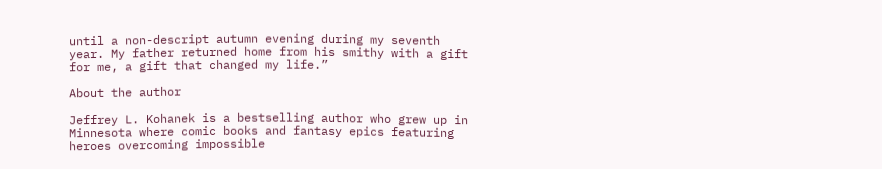until a non-descript autumn evening during my seventh year. My father returned home from his smithy with a gift for me, a gift that changed my life.”

About the author

Jeffrey L. Kohanek is a bestselling author who grew up in Minnesota where comic books and fantasy epics featuring heroes overcoming impossible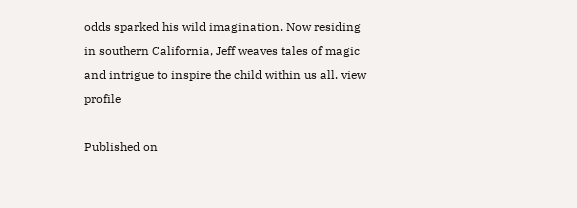odds sparked his wild imagination. Now residing in southern California, Jeff weaves tales of magic and intrigue to inspire the child within us all. view profile

Published on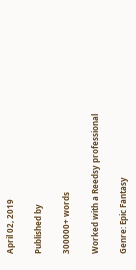April 02, 2019

Published by

300000+ words

Worked with a Reedsy professional

Genre: Epic Fantasy